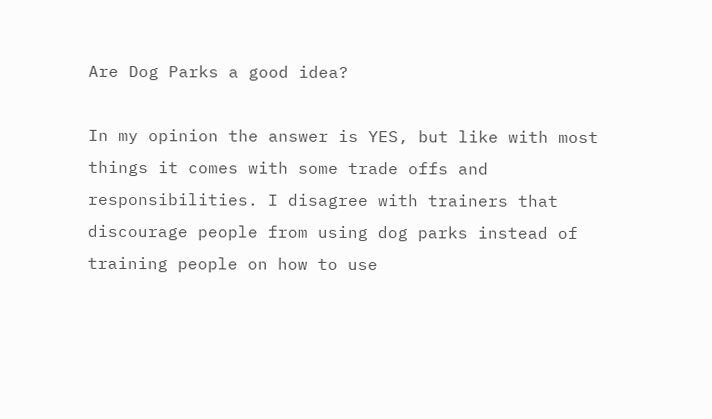Are Dog Parks a good idea?

In my opinion the answer is YES, but like with most things it comes with some trade offs and responsibilities. I disagree with trainers that discourage people from using dog parks instead of training people on how to use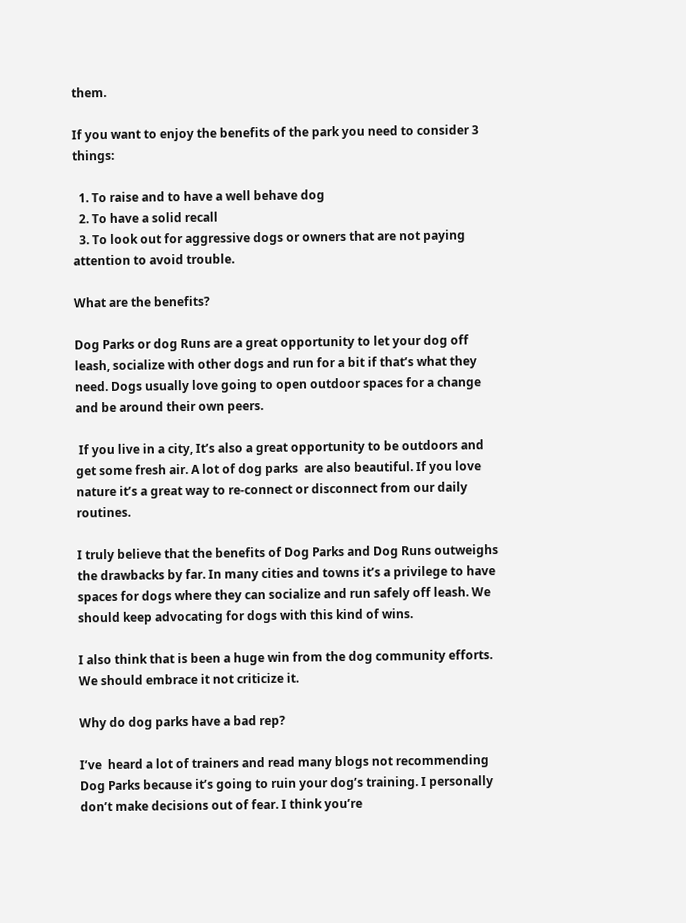them.

If you want to enjoy the benefits of the park you need to consider 3 things:

  1. To raise and to have a well behave dog
  2. To have a solid recall
  3. To look out for aggressive dogs or owners that are not paying attention to avoid trouble.

What are the benefits?

Dog Parks or dog Runs are a great opportunity to let your dog off leash, socialize with other dogs and run for a bit if that’s what they need. Dogs usually love going to open outdoor spaces for a change and be around their own peers.

 If you live in a city, It’s also a great opportunity to be outdoors and get some fresh air. A lot of dog parks  are also beautiful. If you love nature it’s a great way to re-connect or disconnect from our daily routines.

I truly believe that the benefits of Dog Parks and Dog Runs outweighs the drawbacks by far. In many cities and towns it’s a privilege to have spaces for dogs where they can socialize and run safely off leash. We should keep advocating for dogs with this kind of wins.

I also think that is been a huge win from the dog community efforts. We should embrace it not criticize it.

Why do dog parks have a bad rep?

I’ve  heard a lot of trainers and read many blogs not recommending Dog Parks because it’s going to ruin your dog’s training. I personally don’t make decisions out of fear. I think you’re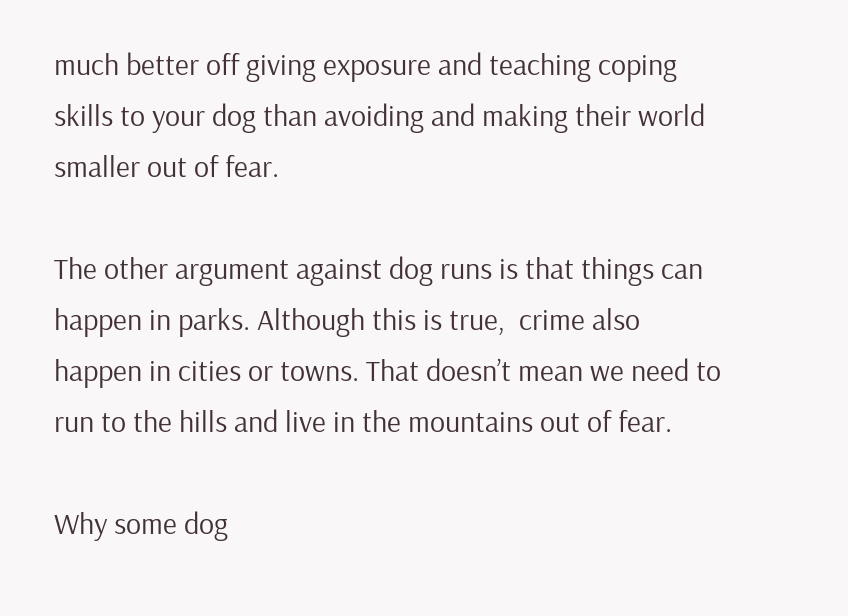much better off giving exposure and teaching coping skills to your dog than avoiding and making their world smaller out of fear.

The other argument against dog runs is that things can happen in parks. Although this is true,  crime also happen in cities or towns. That doesn’t mean we need to run to the hills and live in the mountains out of fear.

Why some dog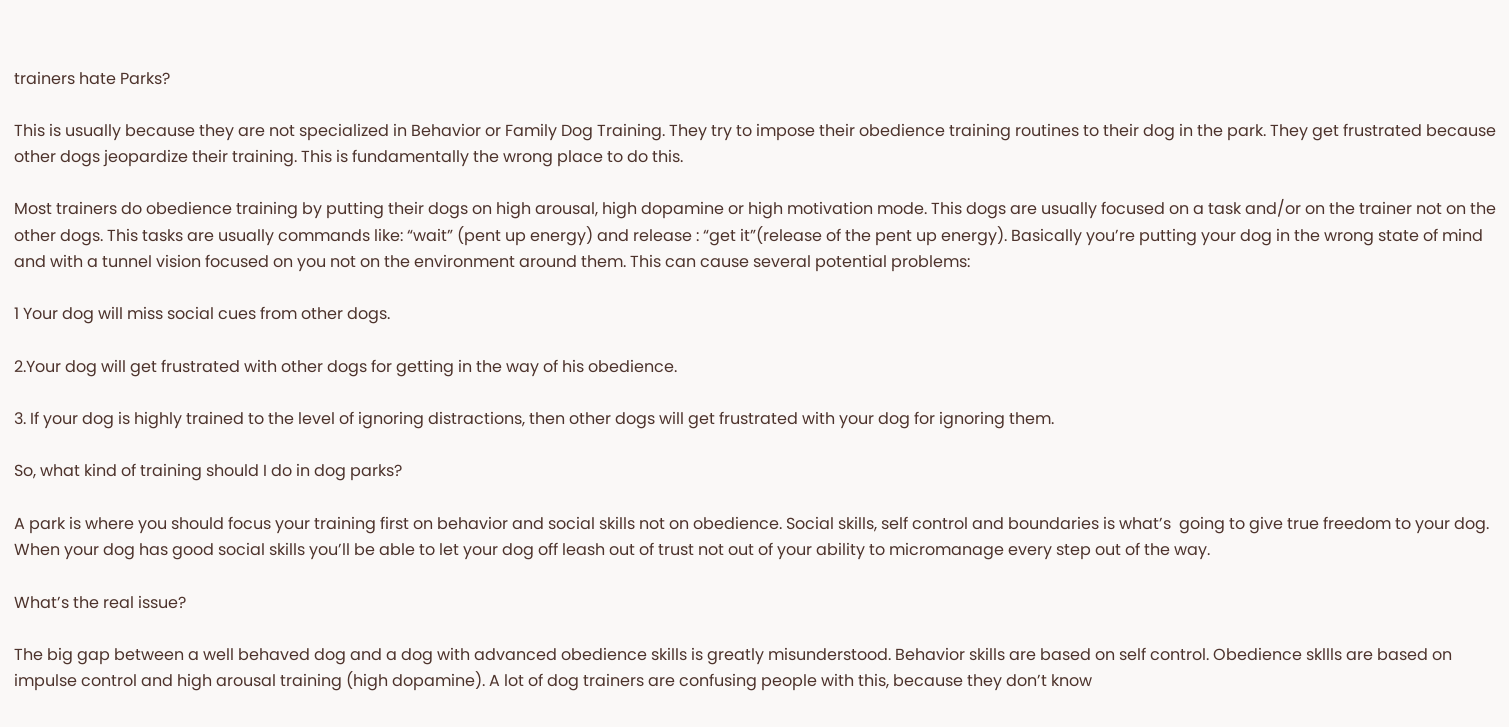trainers hate Parks?

This is usually because they are not specialized in Behavior or Family Dog Training. They try to impose their obedience training routines to their dog in the park. They get frustrated because other dogs jeopardize their training. This is fundamentally the wrong place to do this.

Most trainers do obedience training by putting their dogs on high arousal, high dopamine or high motivation mode. This dogs are usually focused on a task and/or on the trainer not on the other dogs. This tasks are usually commands like: “wait” (pent up energy) and release : “get it”(release of the pent up energy). Basically you’re putting your dog in the wrong state of mind and with a tunnel vision focused on you not on the environment around them. This can cause several potential problems:

1 Your dog will miss social cues from other dogs.

2.Your dog will get frustrated with other dogs for getting in the way of his obedience.

3. If your dog is highly trained to the level of ignoring distractions, then other dogs will get frustrated with your dog for ignoring them.

So, what kind of training should I do in dog parks?

A park is where you should focus your training first on behavior and social skills not on obedience. Social skills, self control and boundaries is what’s  going to give true freedom to your dog. When your dog has good social skills you’ll be able to let your dog off leash out of trust not out of your ability to micromanage every step out of the way.

What’s the real issue?

The big gap between a well behaved dog and a dog with advanced obedience skills is greatly misunderstood. Behavior skills are based on self control. Obedience skllls are based on impulse control and high arousal training (high dopamine). A lot of dog trainers are confusing people with this, because they don’t know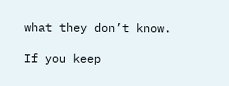what they don’t know.

If you keep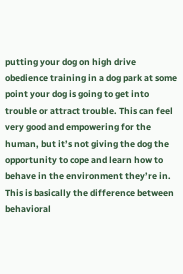putting your dog on high drive obedience training in a dog park at some point your dog is going to get into trouble or attract trouble. This can feel very good and empowering for the human, but it’s not giving the dog the opportunity to cope and learn how to behave in the environment they’re in. This is basically the difference between behavioral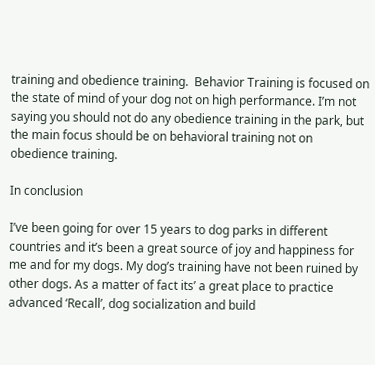training and obedience training.  Behavior Training is focused on the state of mind of your dog not on high performance. I’m not saying you should not do any obedience training in the park, but the main focus should be on behavioral training not on obedience training.

In conclusion

I’ve been going for over 15 years to dog parks in different countries and it’s been a great source of joy and happiness for me and for my dogs. My dog’s training have not been ruined by other dogs. As a matter of fact its’ a great place to practice advanced ‘Recall’, dog socialization and build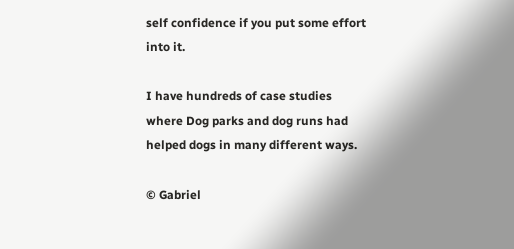self confidence if you put some effort into it.

I have hundreds of case studies where Dog parks and dog runs had helped dogs in many different ways.

© Gabriel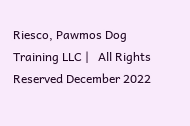Riesco, Pawmos Dog Training LLC |   All Rights Reserved December 2022